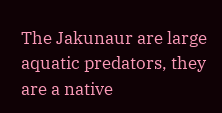The Jakunaur are large aquatic predators, they are a native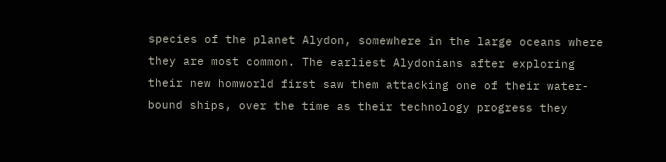species of the planet Alydon, somewhere in the large oceans where they are most common. The earliest Alydonians after exploring their new homworld first saw them attacking one of their water-bound ships, over the time as their technology progress they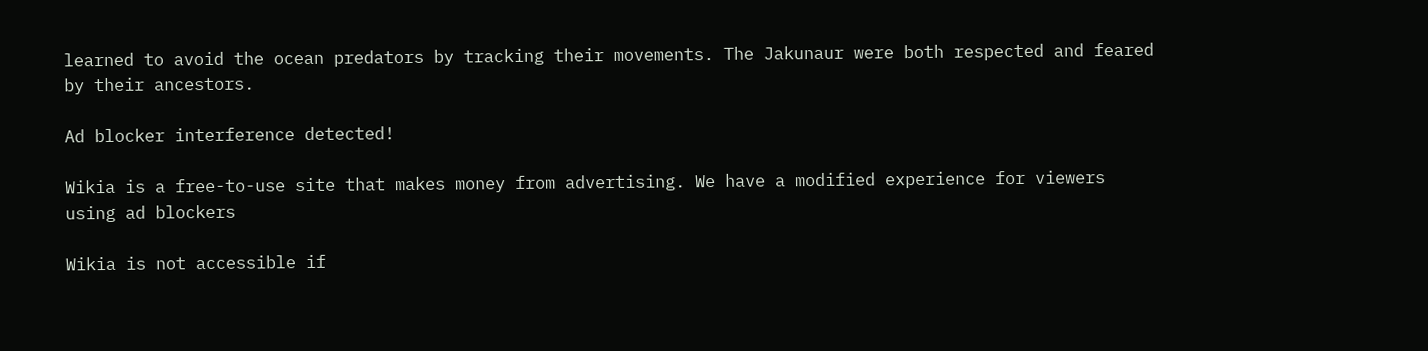learned to avoid the ocean predators by tracking their movements. The Jakunaur were both respected and feared by their ancestors.

Ad blocker interference detected!

Wikia is a free-to-use site that makes money from advertising. We have a modified experience for viewers using ad blockers

Wikia is not accessible if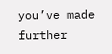you’ve made further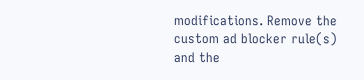modifications. Remove the custom ad blocker rule(s) and the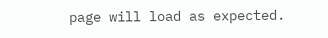page will load as expected.